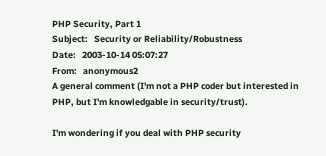PHP Security, Part 1
Subject:   Security or Reliability/Robustness
Date:   2003-10-14 05:07:27
From:   anonymous2
A general comment (I'm not a PHP coder but interested in PHP, but I'm knowledgable in security/trust).

I'm wondering if you deal with PHP security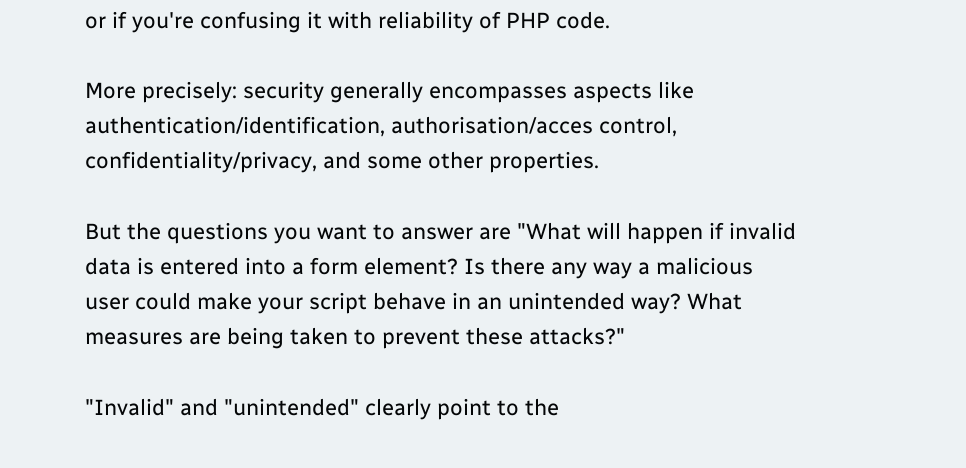or if you're confusing it with reliability of PHP code.

More precisely: security generally encompasses aspects like authentication/identification, authorisation/acces control, confidentiality/privacy, and some other properties.

But the questions you want to answer are "What will happen if invalid data is entered into a form element? Is there any way a malicious user could make your script behave in an unintended way? What measures are being taken to prevent these attacks?"

"Invalid" and "unintended" clearly point to the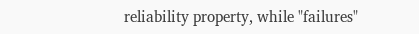reliability property, while "failures"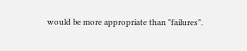would be more appropriate than "failures".